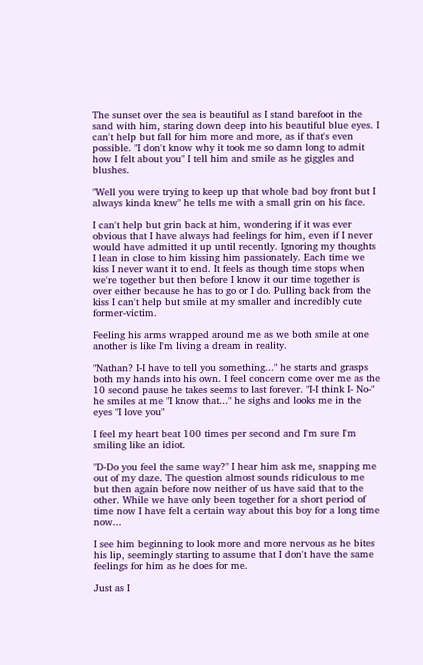The sunset over the sea is beautiful as I stand barefoot in the sand with him, staring down deep into his beautiful blue eyes. I can't help but fall for him more and more, as if that's even possible. "I don't know why it took me so damn long to admit how I felt about you" I tell him and smile as he giggles and blushes.

"Well you were trying to keep up that whole bad boy front but I always kinda knew" he tells me with a small grin on his face.

I can't help but grin back at him, wondering if it was ever obvious that I have always had feelings for him, even if I never would have admitted it up until recently. Ignoring my thoughts I lean in close to him kissing him passionately. Each time we kiss I never want it to end. It feels as though time stops when we're together but then before I know it our time together is over either because he has to go or I do. Pulling back from the kiss I can't help but smile at my smaller and incredibly cute former-victim.

Feeling his arms wrapped around me as we both smile at one another is like I'm living a dream in reality.

"Nathan? I-I have to tell you something..." he starts and grasps both my hands into his own. I feel concern come over me as the 10 second pause he takes seems to last forever. "I-I think I- No-" he smiles at me "I know that..." he sighs and looks me in the eyes "I love you"

I feel my heart beat 100 times per second and I'm sure I'm smiling like an idiot.

"D-Do you feel the same way?" I hear him ask me, snapping me out of my daze. The question almost sounds ridiculous to me but then again before now neither of us have said that to the other. While we have only been together for a short period of time now I have felt a certain way about this boy for a long time now...

I see him beginning to look more and more nervous as he bites his lip, seemingly starting to assume that I don't have the same feelings for him as he does for me.

Just as I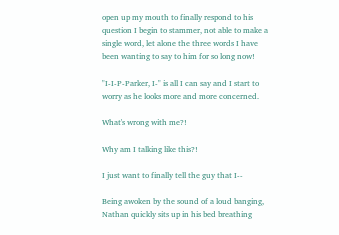open up my mouth to finally respond to his question I begin to stammer, not able to make a single word, let alone the three words I have been wanting to say to him for so long now!

"I-I-P-Parker, I-" is all I can say and I start to worry as he looks more and more concerned.

What's wrong with me?!

Why am I talking like this?!

I just want to finally tell the guy that I--

Being awoken by the sound of a loud banging, Nathan quickly sits up in his bed breathing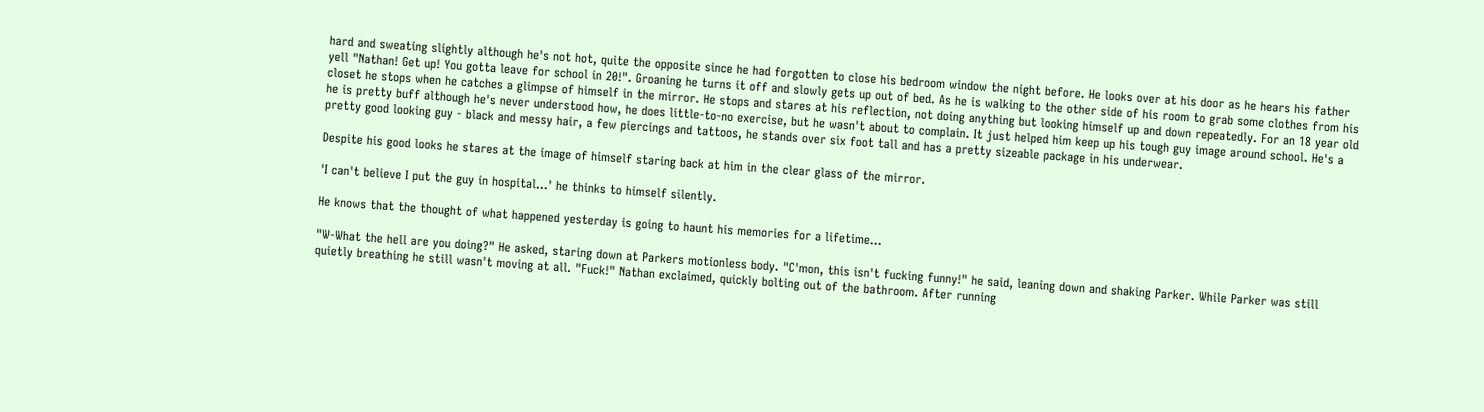hard and sweating slightly although he's not hot, quite the opposite since he had forgotten to close his bedroom window the night before. He looks over at his door as he hears his father yell "Nathan! Get up! You gotta leave for school in 20!". Groaning he turns it off and slowly gets up out of bed. As he is walking to the other side of his room to grab some clothes from his closet he stops when he catches a glimpse of himself in the mirror. He stops and stares at his reflection, not doing anything but looking himself up and down repeatedly. For an 18 year old he is pretty buff although he's never understood how, he does little-to-no exercise, but he wasn't about to complain. It just helped him keep up his tough guy image around school. He's a pretty good looking guy - black and messy hair, a few piercings and tattoos, he stands over six foot tall and has a pretty sizeable package in his underwear.

Despite his good looks he stares at the image of himself staring back at him in the clear glass of the mirror.

'I can't believe I put the guy in hospital...' he thinks to himself silently.

He knows that the thought of what happened yesterday is going to haunt his memories for a lifetime...

"W-What the hell are you doing?" He asked, staring down at Parkers motionless body. "C'mon, this isn't fucking funny!" he said, leaning down and shaking Parker. While Parker was still quietly breathing he still wasn't moving at all. "Fuck!" Nathan exclaimed, quickly bolting out of the bathroom. After running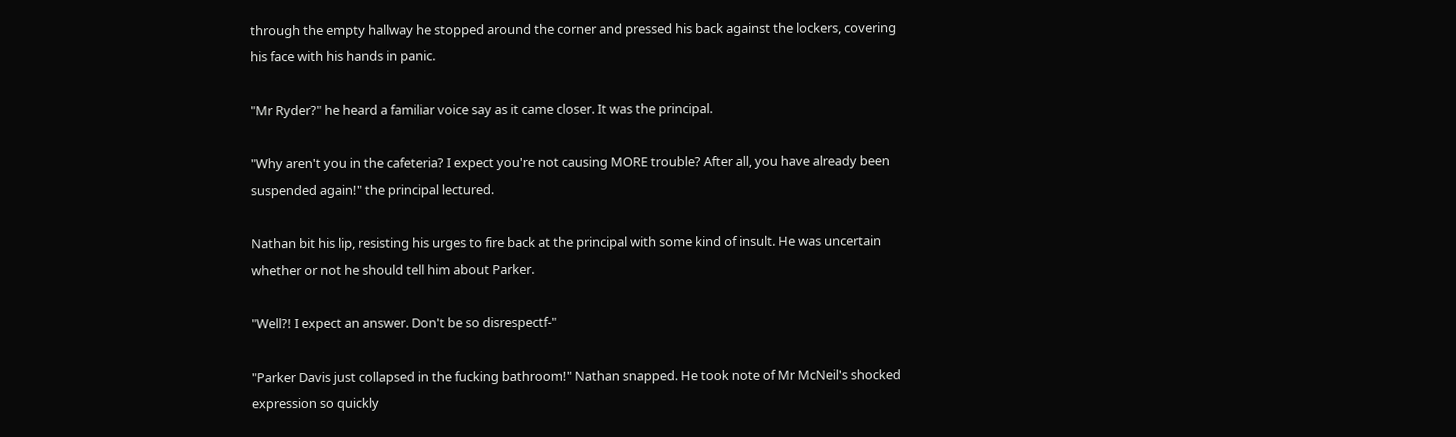through the empty hallway he stopped around the corner and pressed his back against the lockers, covering his face with his hands in panic.

"Mr Ryder?" he heard a familiar voice say as it came closer. It was the principal.

"Why aren't you in the cafeteria? I expect you're not causing MORE trouble? After all, you have already been suspended again!" the principal lectured.

Nathan bit his lip, resisting his urges to fire back at the principal with some kind of insult. He was uncertain whether or not he should tell him about Parker.

"Well?! I expect an answer. Don't be so disrespectf-"

"Parker Davis just collapsed in the fucking bathroom!" Nathan snapped. He took note of Mr McNeil's shocked expression so quickly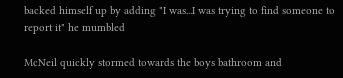backed himself up by adding "I was...I was trying to find someone to report it" he mumbled

McNeil quickly stormed towards the boys bathroom and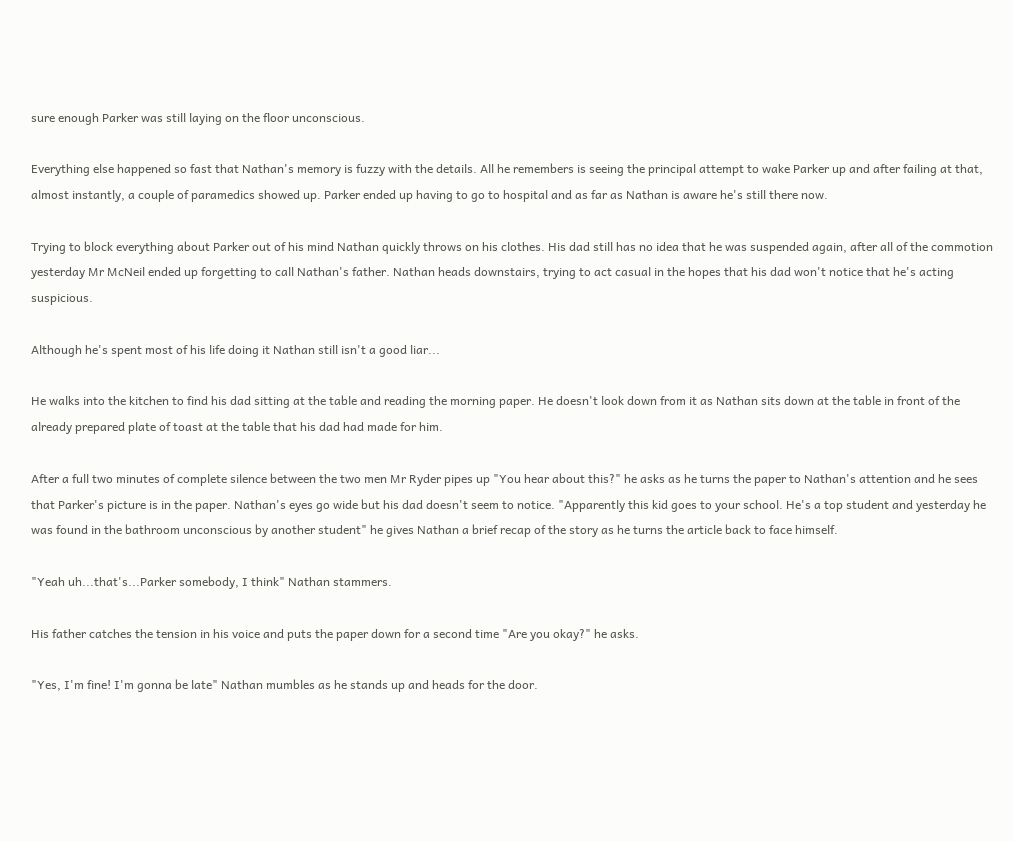sure enough Parker was still laying on the floor unconscious.

Everything else happened so fast that Nathan's memory is fuzzy with the details. All he remembers is seeing the principal attempt to wake Parker up and after failing at that, almost instantly, a couple of paramedics showed up. Parker ended up having to go to hospital and as far as Nathan is aware he's still there now.

Trying to block everything about Parker out of his mind Nathan quickly throws on his clothes. His dad still has no idea that he was suspended again, after all of the commotion yesterday Mr McNeil ended up forgetting to call Nathan's father. Nathan heads downstairs, trying to act casual in the hopes that his dad won't notice that he's acting suspicious.

Although he's spent most of his life doing it Nathan still isn't a good liar...

He walks into the kitchen to find his dad sitting at the table and reading the morning paper. He doesn't look down from it as Nathan sits down at the table in front of the already prepared plate of toast at the table that his dad had made for him.

After a full two minutes of complete silence between the two men Mr Ryder pipes up "You hear about this?" he asks as he turns the paper to Nathan's attention and he sees that Parker's picture is in the paper. Nathan's eyes go wide but his dad doesn't seem to notice. "Apparently this kid goes to your school. He's a top student and yesterday he was found in the bathroom unconscious by another student" he gives Nathan a brief recap of the story as he turns the article back to face himself.

"Yeah uh...that's...Parker somebody, I think" Nathan stammers.

His father catches the tension in his voice and puts the paper down for a second time "Are you okay?" he asks.

"Yes, I'm fine! I'm gonna be late" Nathan mumbles as he stands up and heads for the door.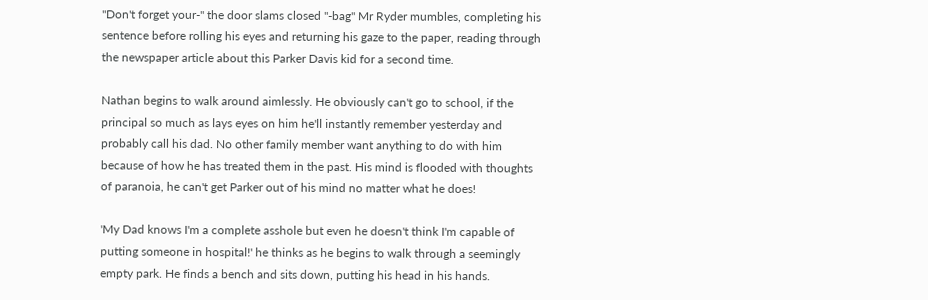"Don't forget your-" the door slams closed "-bag" Mr Ryder mumbles, completing his sentence before rolling his eyes and returning his gaze to the paper, reading through the newspaper article about this Parker Davis kid for a second time.

Nathan begins to walk around aimlessly. He obviously can't go to school, if the principal so much as lays eyes on him he'll instantly remember yesterday and probably call his dad. No other family member want anything to do with him because of how he has treated them in the past. His mind is flooded with thoughts of paranoia, he can't get Parker out of his mind no matter what he does!

'My Dad knows I'm a complete asshole but even he doesn't think I'm capable of putting someone in hospital!' he thinks as he begins to walk through a seemingly empty park. He finds a bench and sits down, putting his head in his hands.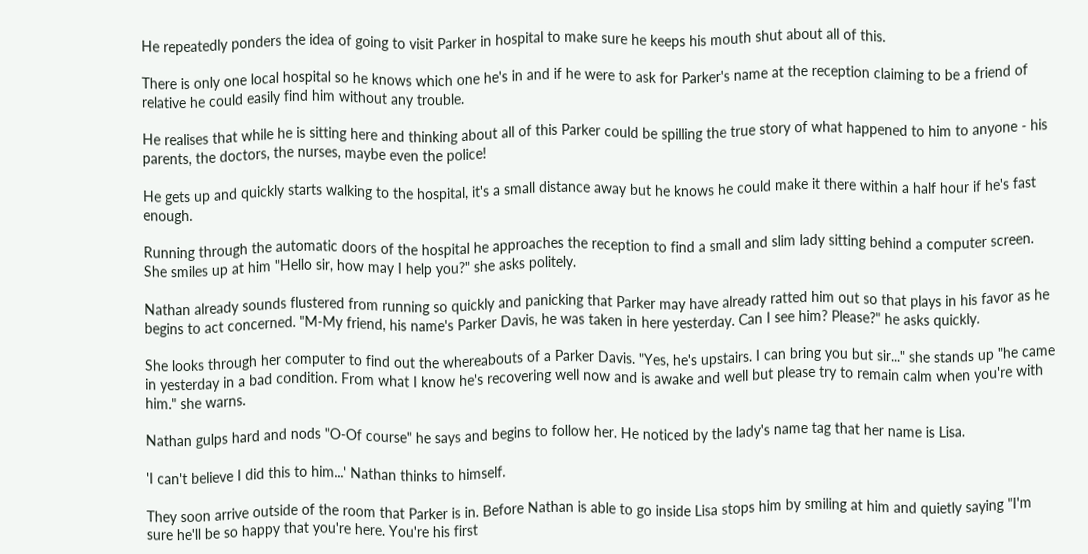He repeatedly ponders the idea of going to visit Parker in hospital to make sure he keeps his mouth shut about all of this.

There is only one local hospital so he knows which one he's in and if he were to ask for Parker's name at the reception claiming to be a friend of relative he could easily find him without any trouble.

He realises that while he is sitting here and thinking about all of this Parker could be spilling the true story of what happened to him to anyone - his parents, the doctors, the nurses, maybe even the police!

He gets up and quickly starts walking to the hospital, it's a small distance away but he knows he could make it there within a half hour if he's fast enough.

Running through the automatic doors of the hospital he approaches the reception to find a small and slim lady sitting behind a computer screen. She smiles up at him "Hello sir, how may I help you?" she asks politely.

Nathan already sounds flustered from running so quickly and panicking that Parker may have already ratted him out so that plays in his favor as he begins to act concerned. "M-My friend, his name's Parker Davis, he was taken in here yesterday. Can I see him? Please?" he asks quickly.

She looks through her computer to find out the whereabouts of a Parker Davis. "Yes, he's upstairs. I can bring you but sir..." she stands up "he came in yesterday in a bad condition. From what I know he's recovering well now and is awake and well but please try to remain calm when you're with him." she warns.

Nathan gulps hard and nods "O-Of course" he says and begins to follow her. He noticed by the lady's name tag that her name is Lisa.

'I can't believe I did this to him...' Nathan thinks to himself.

They soon arrive outside of the room that Parker is in. Before Nathan is able to go inside Lisa stops him by smiling at him and quietly saying "I'm sure he'll be so happy that you're here. You're his first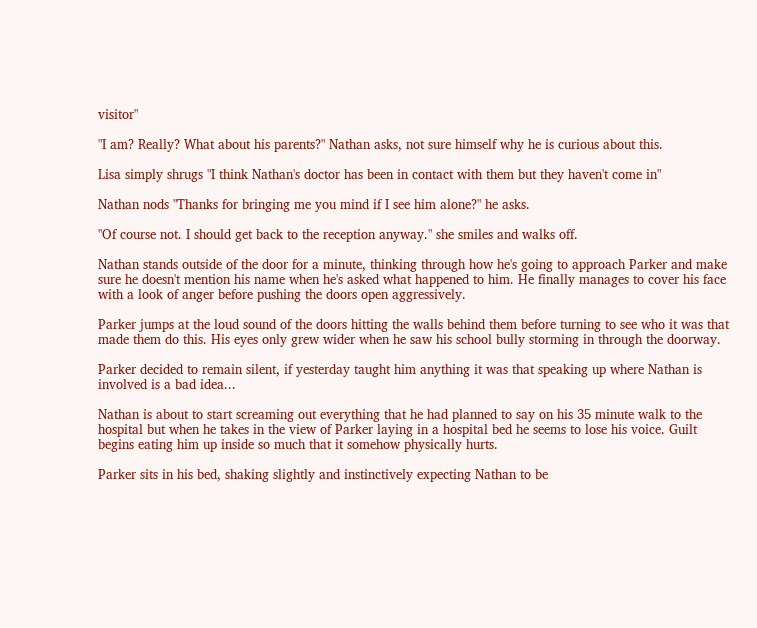visitor"

"I am? Really? What about his parents?" Nathan asks, not sure himself why he is curious about this.

Lisa simply shrugs "I think Nathan's doctor has been in contact with them but they haven't come in"

Nathan nods "Thanks for bringing me you mind if I see him alone?" he asks.

"Of course not. I should get back to the reception anyway." she smiles and walks off.

Nathan stands outside of the door for a minute, thinking through how he's going to approach Parker and make sure he doesn't mention his name when he's asked what happened to him. He finally manages to cover his face with a look of anger before pushing the doors open aggressively.

Parker jumps at the loud sound of the doors hitting the walls behind them before turning to see who it was that made them do this. His eyes only grew wider when he saw his school bully storming in through the doorway.

Parker decided to remain silent, if yesterday taught him anything it was that speaking up where Nathan is involved is a bad idea...

Nathan is about to start screaming out everything that he had planned to say on his 35 minute walk to the hospital but when he takes in the view of Parker laying in a hospital bed he seems to lose his voice. Guilt begins eating him up inside so much that it somehow physically hurts.

Parker sits in his bed, shaking slightly and instinctively expecting Nathan to be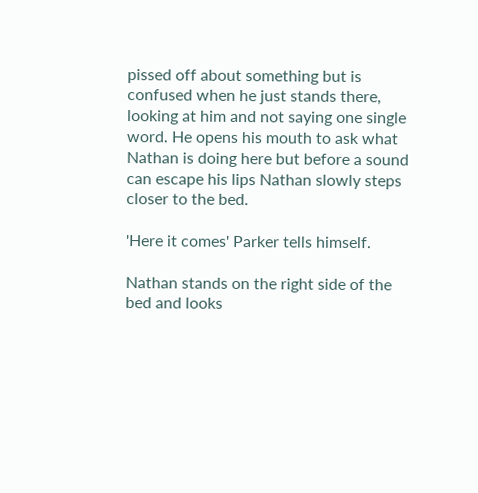pissed off about something but is confused when he just stands there, looking at him and not saying one single word. He opens his mouth to ask what Nathan is doing here but before a sound can escape his lips Nathan slowly steps closer to the bed.

'Here it comes' Parker tells himself.

Nathan stands on the right side of the bed and looks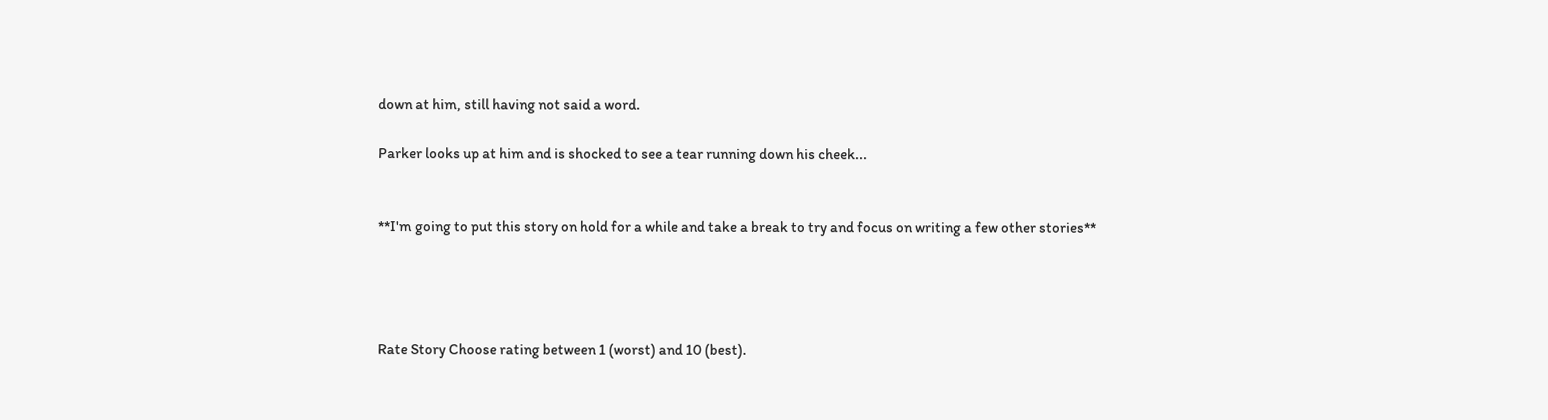down at him, still having not said a word.

Parker looks up at him and is shocked to see a tear running down his cheek...


**I'm going to put this story on hold for a while and take a break to try and focus on writing a few other stories**




Rate Story Choose rating between 1 (worst) and 10 (best).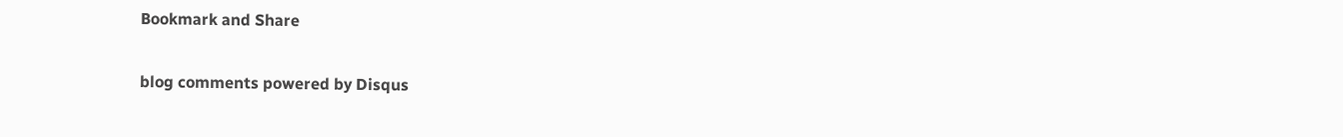Bookmark and Share

blog comments powered by Disqus